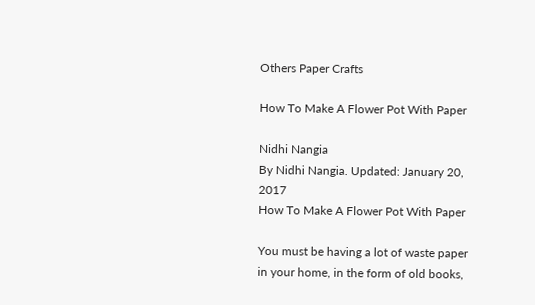Others Paper Crafts

How To Make A Flower Pot With Paper

Nidhi Nangia
By Nidhi Nangia. Updated: January 20, 2017
How To Make A Flower Pot With Paper

You must be having a lot of waste paper in your home, in the form of old books,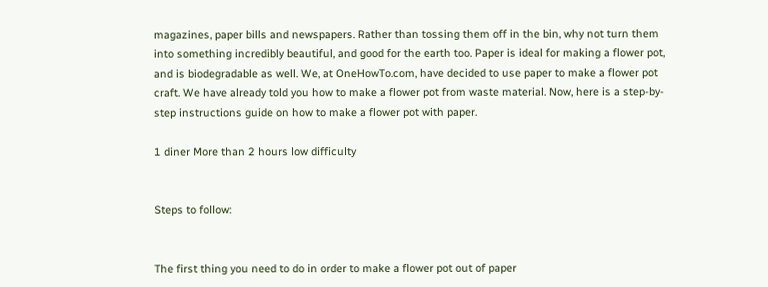magazines, paper bills and newspapers. Rather than tossing them off in the bin, why not turn them into something incredibly beautiful, and good for the earth too. Paper is ideal for making a flower pot, and is biodegradable as well. We, at OneHowTo.com, have decided to use paper to make a flower pot craft. We have already told you how to make a flower pot from waste material. Now, here is a step-by-step instructions guide on how to make a flower pot with paper.

1 diner More than 2 hours low difficulty


Steps to follow:


The first thing you need to do in order to make a flower pot out of paper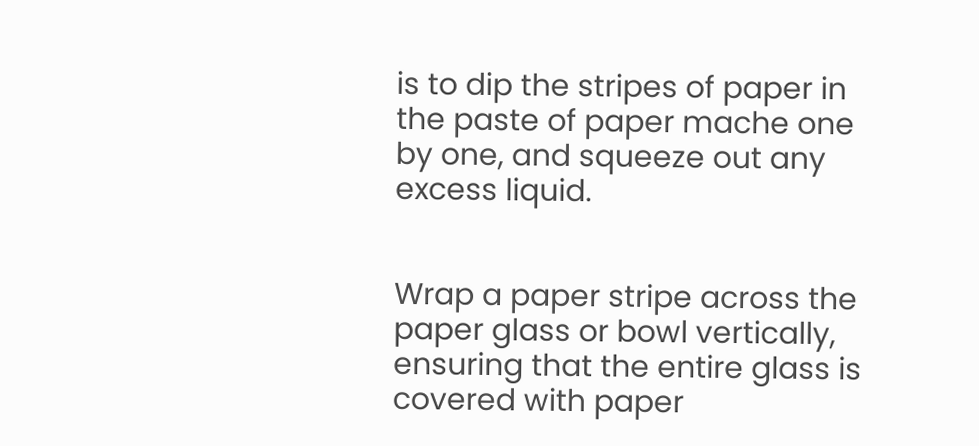is to dip the stripes of paper in the paste of paper mache one by one, and squeeze out any excess liquid.


Wrap a paper stripe across the paper glass or bowl vertically, ensuring that the entire glass is covered with paper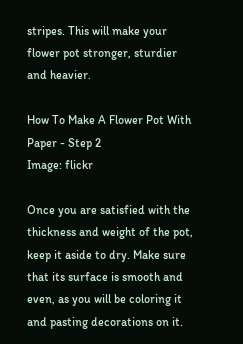stripes. This will make your flower pot stronger, sturdier and heavier.

How To Make A Flower Pot With Paper - Step 2
Image: flickr

Once you are satisfied with the thickness and weight of the pot, keep it aside to dry. Make sure that its surface is smooth and even, as you will be coloring it and pasting decorations on it.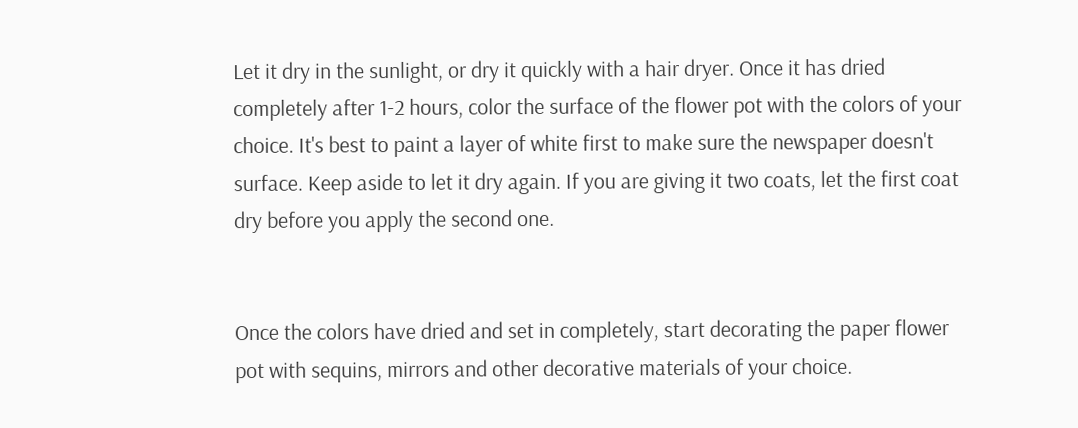Let it dry in the sunlight, or dry it quickly with a hair dryer. Once it has dried completely after 1-2 hours, color the surface of the flower pot with the colors of your choice. It's best to paint a layer of white first to make sure the newspaper doesn't surface. Keep aside to let it dry again. If you are giving it two coats, let the first coat dry before you apply the second one.


Once the colors have dried and set in completely, start decorating the paper flower pot with sequins, mirrors and other decorative materials of your choice.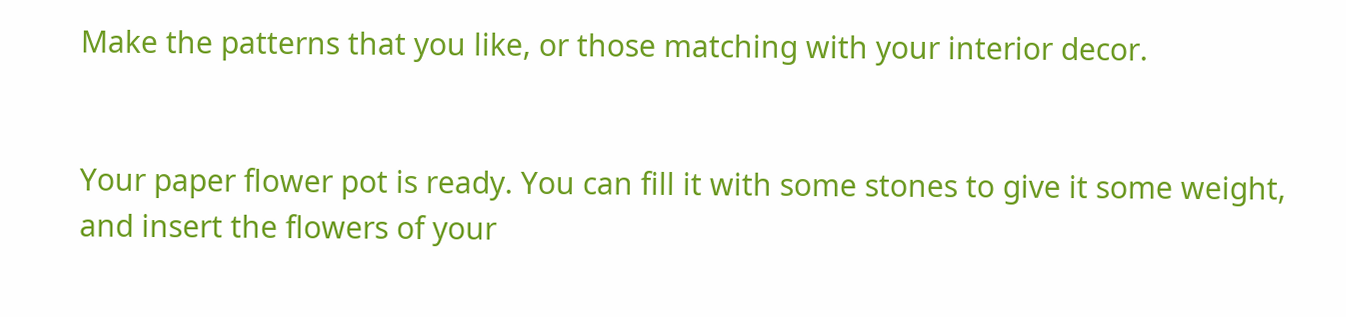Make the patterns that you like, or those matching with your interior decor.


Your paper flower pot is ready. You can fill it with some stones to give it some weight, and insert the flowers of your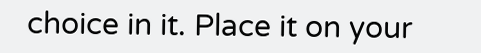choice in it. Place it on your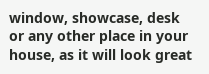window, showcase, desk or any other place in your house, as it will look great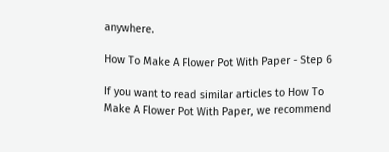anywhere.

How To Make A Flower Pot With Paper - Step 6

If you want to read similar articles to How To Make A Flower Pot With Paper, we recommend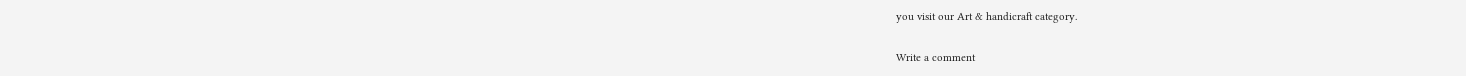you visit our Art & handicraft category.

Write a comment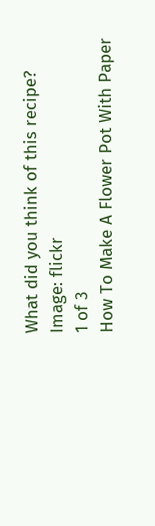What did you think of this recipe?
Image: flickr
1 of 3
How To Make A Flower Pot With Paper